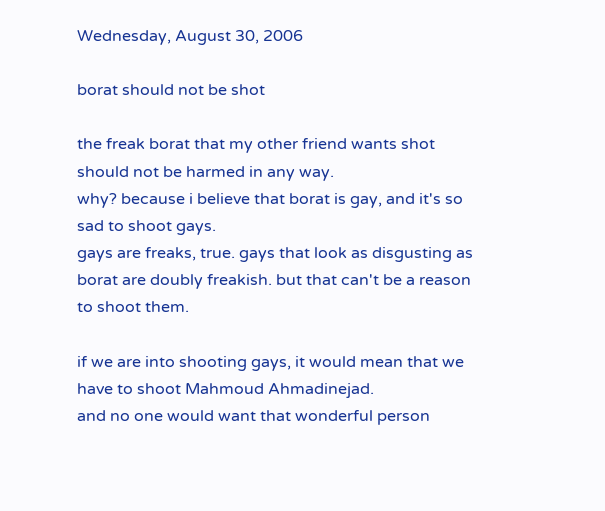Wednesday, August 30, 2006

borat should not be shot

the freak borat that my other friend wants shot should not be harmed in any way.
why? because i believe that borat is gay, and it's so sad to shoot gays.
gays are freaks, true. gays that look as disgusting as borat are doubly freakish. but that can't be a reason to shoot them.

if we are into shooting gays, it would mean that we have to shoot Mahmoud Ahmadinejad.
and no one would want that wonderful person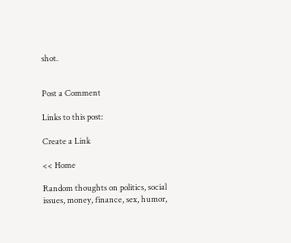shot.


Post a Comment

Links to this post:

Create a Link

<< Home

Random thoughts on politics, social issues, money, finance, sex, humor,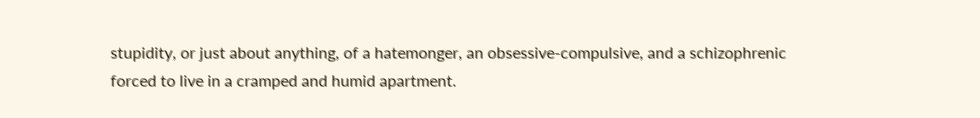stupidity, or just about anything, of a hatemonger, an obsessive-compulsive, and a schizophrenic forced to live in a cramped and humid apartment.